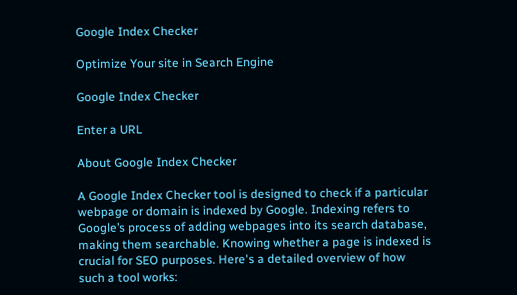Google Index Checker

Optimize Your site in Search Engine

Google Index Checker

Enter a URL

About Google Index Checker

A Google Index Checker tool is designed to check if a particular webpage or domain is indexed by Google. Indexing refers to Google’s process of adding webpages into its search database, making them searchable. Knowing whether a page is indexed is crucial for SEO purposes. Here's a detailed overview of how such a tool works: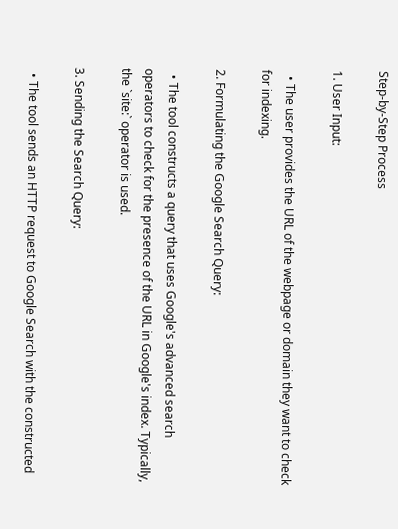Step-by-Step Process

1. User Input:

  • The user provides the URL of the webpage or domain they want to check for indexing.

2. Formulating the Google Search Query:

  • The tool constructs a query that uses Google's advanced search operators to check for the presence of the URL in Google's index. Typically, the `site:` operator is used.

3. Sending the Search Query:

  • The tool sends an HTTP request to Google Search with the constructed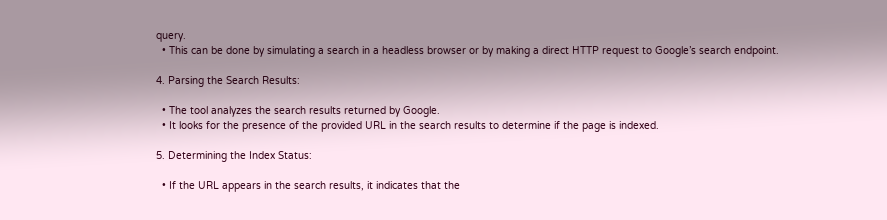query.
  • This can be done by simulating a search in a headless browser or by making a direct HTTP request to Google’s search endpoint.

4. Parsing the Search Results:

  • The tool analyzes the search results returned by Google.
  • It looks for the presence of the provided URL in the search results to determine if the page is indexed.

5. Determining the Index Status:

  • If the URL appears in the search results, it indicates that the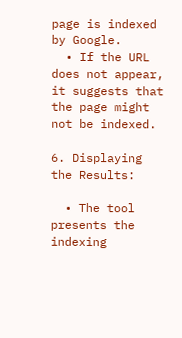page is indexed by Google.
  • If the URL does not appear, it suggests that the page might not be indexed.

6. Displaying the Results:

  • The tool presents the indexing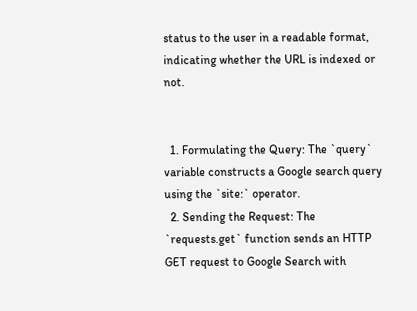status to the user in a readable format, indicating whether the URL is indexed or not.


  1. Formulating the Query: The `query` variable constructs a Google search query using the `site:` operator.
  2. Sending the Request: The `requests.get` function sends an HTTP GET request to Google Search with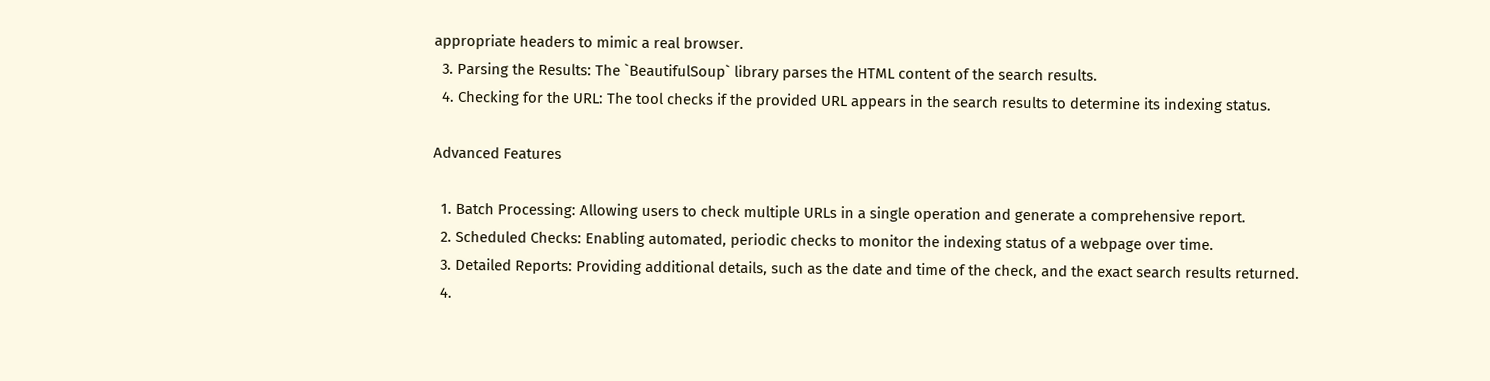appropriate headers to mimic a real browser.
  3. Parsing the Results: The `BeautifulSoup` library parses the HTML content of the search results.
  4. Checking for the URL: The tool checks if the provided URL appears in the search results to determine its indexing status.

Advanced Features

  1. Batch Processing: Allowing users to check multiple URLs in a single operation and generate a comprehensive report.
  2. Scheduled Checks: Enabling automated, periodic checks to monitor the indexing status of a webpage over time.
  3. Detailed Reports: Providing additional details, such as the date and time of the check, and the exact search results returned.
  4.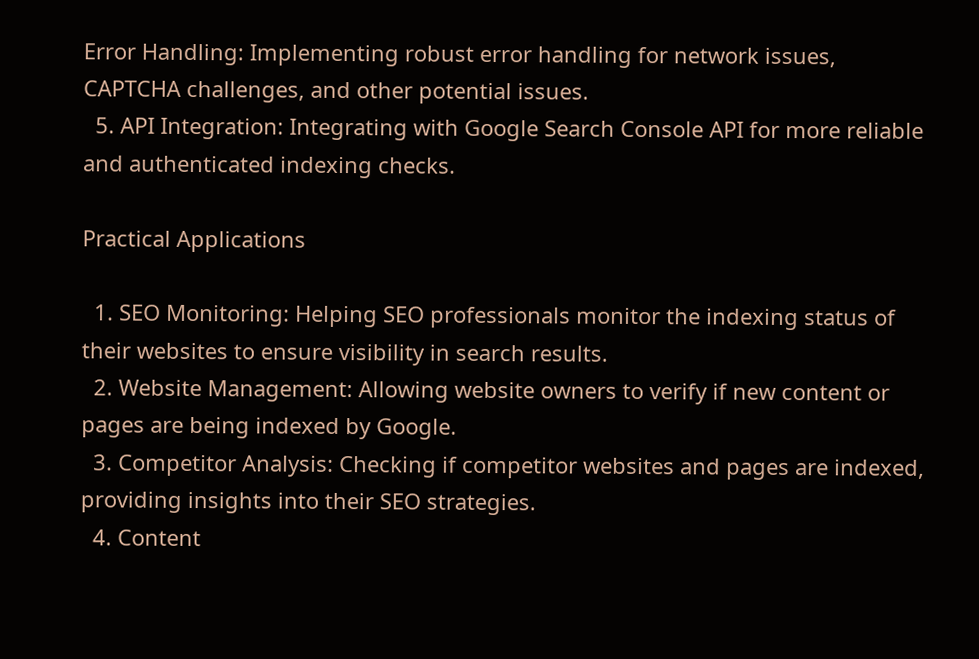Error Handling: Implementing robust error handling for network issues, CAPTCHA challenges, and other potential issues.
  5. API Integration: Integrating with Google Search Console API for more reliable and authenticated indexing checks.

Practical Applications

  1. SEO Monitoring: Helping SEO professionals monitor the indexing status of their websites to ensure visibility in search results.
  2. Website Management: Allowing website owners to verify if new content or pages are being indexed by Google.
  3. Competitor Analysis: Checking if competitor websites and pages are indexed, providing insights into their SEO strategies.
  4. Content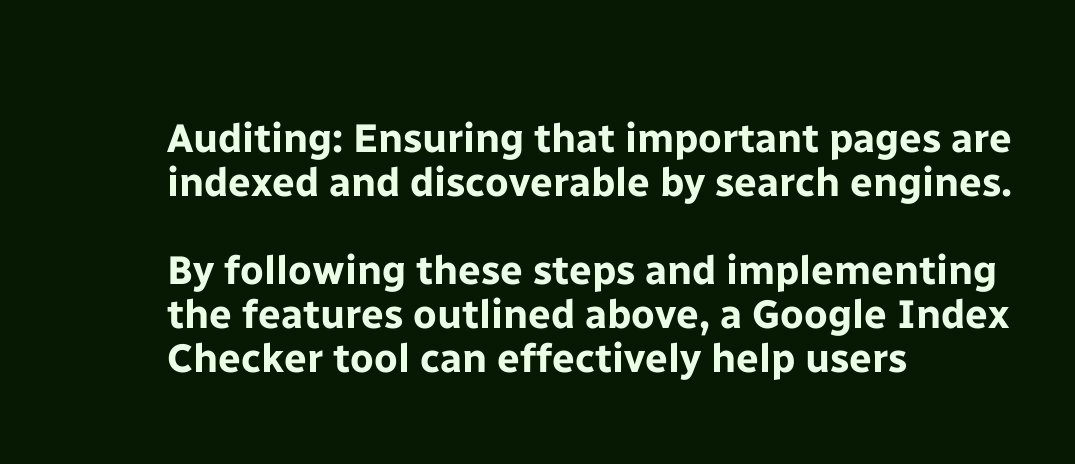Auditing: Ensuring that important pages are indexed and discoverable by search engines.

By following these steps and implementing the features outlined above, a Google Index Checker tool can effectively help users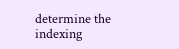determine the indexing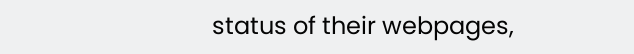status of their webpages,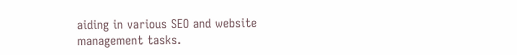aiding in various SEO and website management tasks.